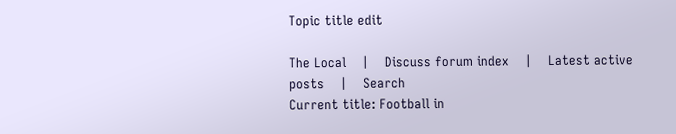Topic title edit

The Local    |    Discuss forum index    |    Latest active posts    |    Search
Current title: Football in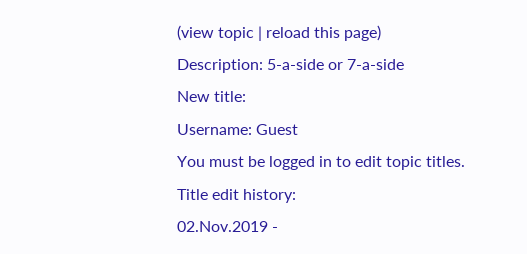(view topic | reload this page)
Description: 5-a-side or 7-a-side
New title:
Username: Guest
You must be logged in to edit topic titles.
Title edit history:
02.Nov.2019 -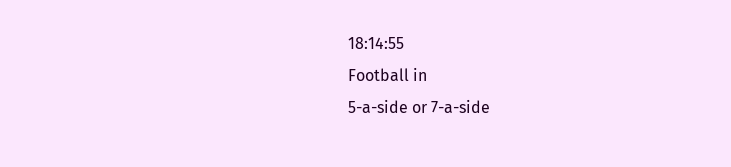18:14:55
Football in
5-a-side or 7-a-side